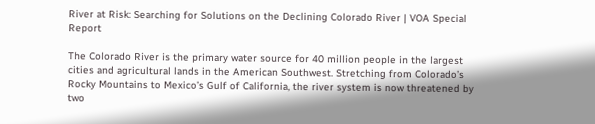River at Risk: Searching for Solutions on the Declining Colorado River | VOA Special Report

The Colorado River is the primary water source for 40 million people in the largest cities and agricultural lands in the American Southwest. Stretching from Colorado’s Rocky Mountains to Mexico’s Gulf of California, the river system is now threatened by two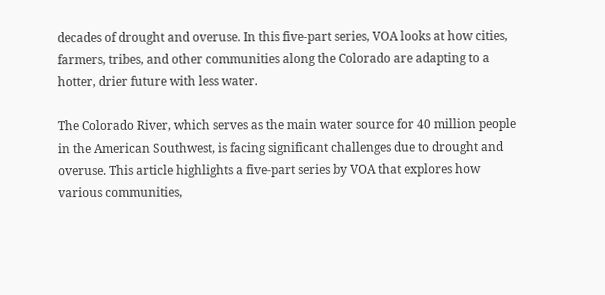decades of drought and overuse. In this five-part series, VOA looks at how cities, farmers, tribes, and other communities along the Colorado are adapting to a hotter, drier future with less water.

The Colorado River, which serves as the main water source for 40 million people in the American Southwest, is facing significant challenges due to drought and overuse. This article highlights a five-part series by VOA that explores how various communities,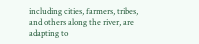including cities, farmers, tribes, and others along the river, are adapting to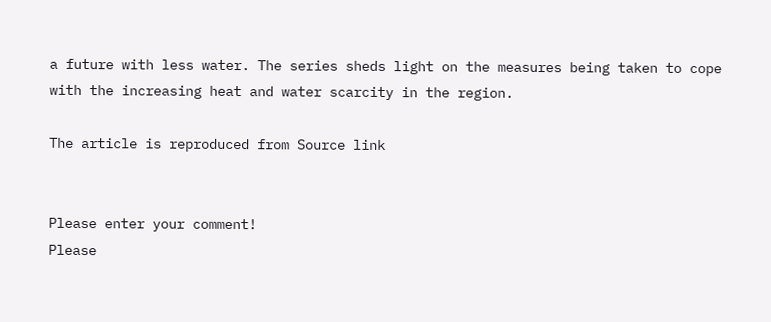a future with less water. The series sheds light on the measures being taken to cope with the increasing heat and water scarcity in the region.

The article is reproduced from Source link


Please enter your comment!
Please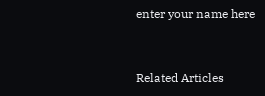enter your name here


Related Articles